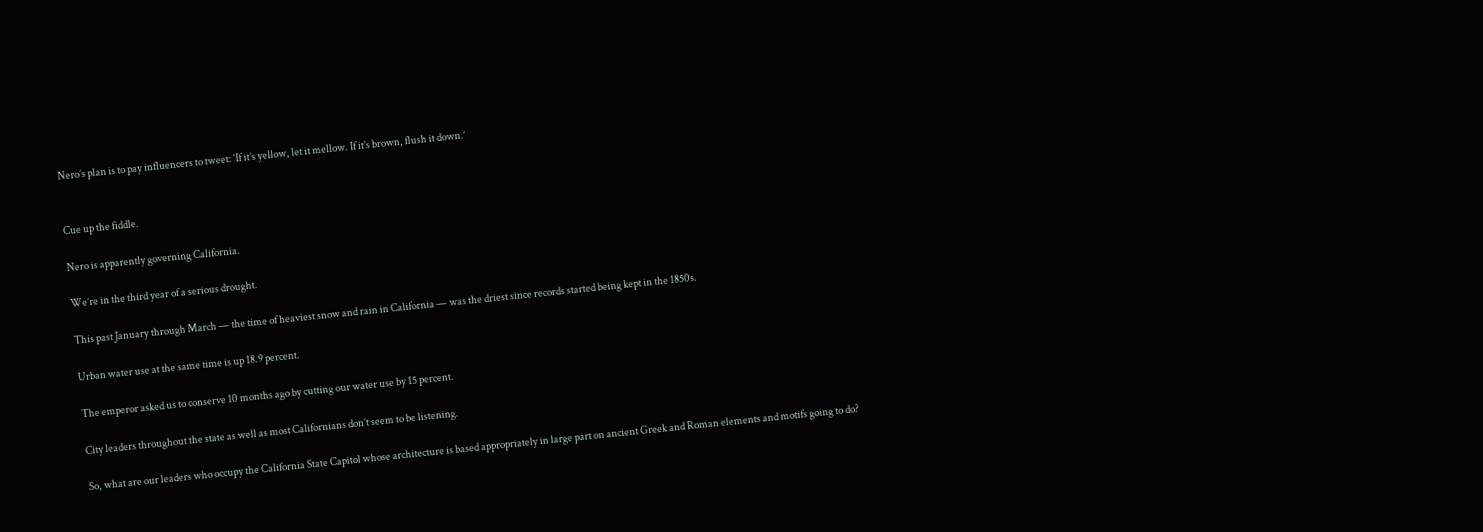Nero’s plan is to pay influencers to tweet: ‘If it’s yellow, let it mellow. If it’s brown, flush it down.’


Cue up the fiddle.

Nero is apparently governing California.

We’re in the third year of a serious drought.

This past January through March — the time of heaviest snow and rain in California — was the driest since records started being kept in the 1850s.

Urban water use at the same time is up 18.9 percent.

The emperor asked us to conserve 10 months ago by cutting our water use by 15 percent.

City leaders throughout the state as well as most Californians don’t seem to be listening.

So, what are our leaders who occupy the California State Capitol whose architecture is based appropriately in large part on ancient Greek and Roman elements and motifs going to do?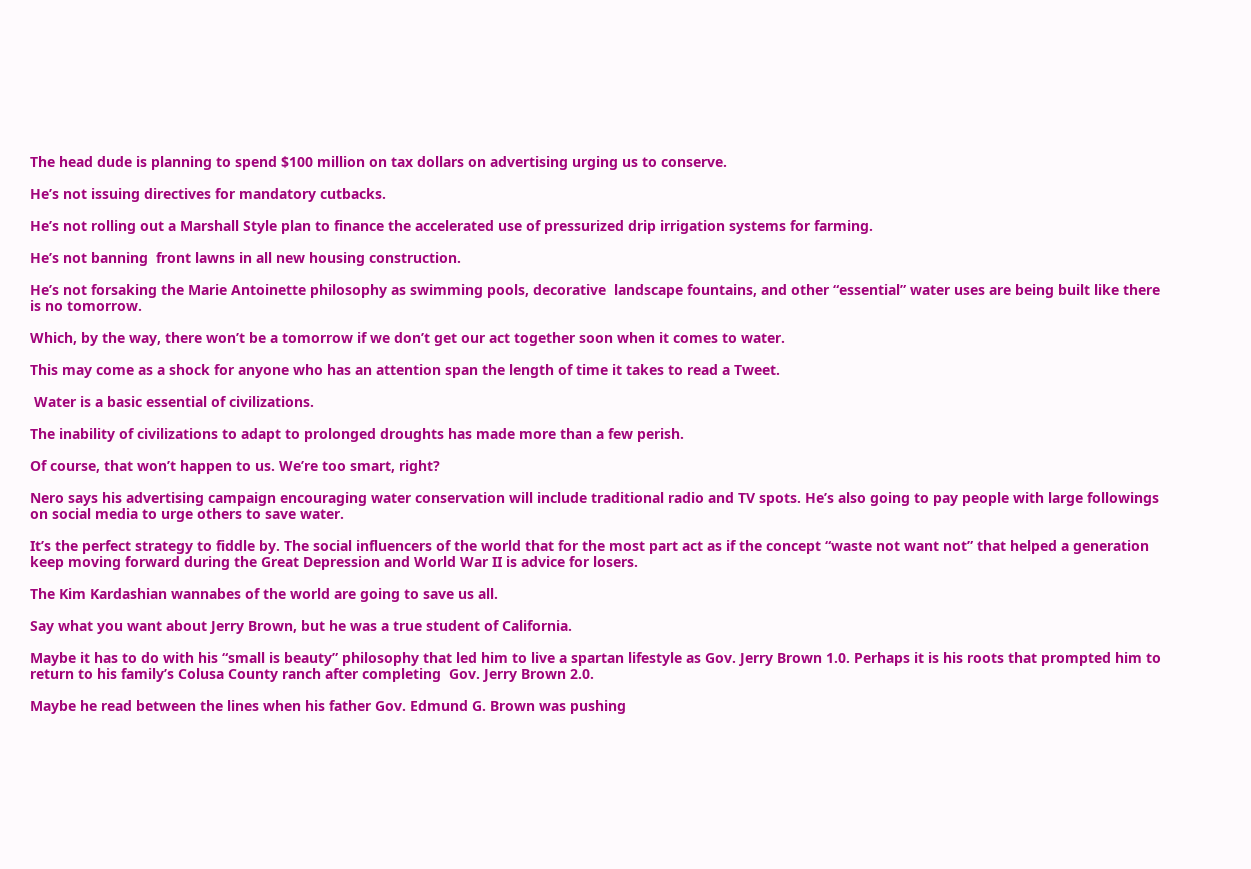The head dude is planning to spend $100 million on tax dollars on advertising urging us to conserve.

He’s not issuing directives for mandatory cutbacks.

He’s not rolling out a Marshall Style plan to finance the accelerated use of pressurized drip irrigation systems for farming.

He’s not banning  front lawns in all new housing construction.

He’s not forsaking the Marie Antoinette philosophy as swimming pools, decorative  landscape fountains, and other “essential” water uses are being built like there is no tomorrow.

Which, by the way, there won’t be a tomorrow if we don’t get our act together soon when it comes to water.

This may come as a shock for anyone who has an attention span the length of time it takes to read a Tweet.

 Water is a basic essential of civilizations.

The inability of civilizations to adapt to prolonged droughts has made more than a few perish.

Of course, that won’t happen to us. We’re too smart, right?

Nero says his advertising campaign encouraging water conservation will include traditional radio and TV spots. He’s also going to pay people with large followings on social media to urge others to save water.

It’s the perfect strategy to fiddle by. The social influencers of the world that for the most part act as if the concept “waste not want not” that helped a generation keep moving forward during the Great Depression and World War II is advice for losers.

The Kim Kardashian wannabes of the world are going to save us all.

Say what you want about Jerry Brown, but he was a true student of California.

Maybe it has to do with his “small is beauty” philosophy that led him to live a spartan lifestyle as Gov. Jerry Brown 1.0. Perhaps it is his roots that prompted him to return to his family’s Colusa County ranch after completing  Gov. Jerry Brown 2.0.

Maybe he read between the lines when his father Gov. Edmund G. Brown was pushing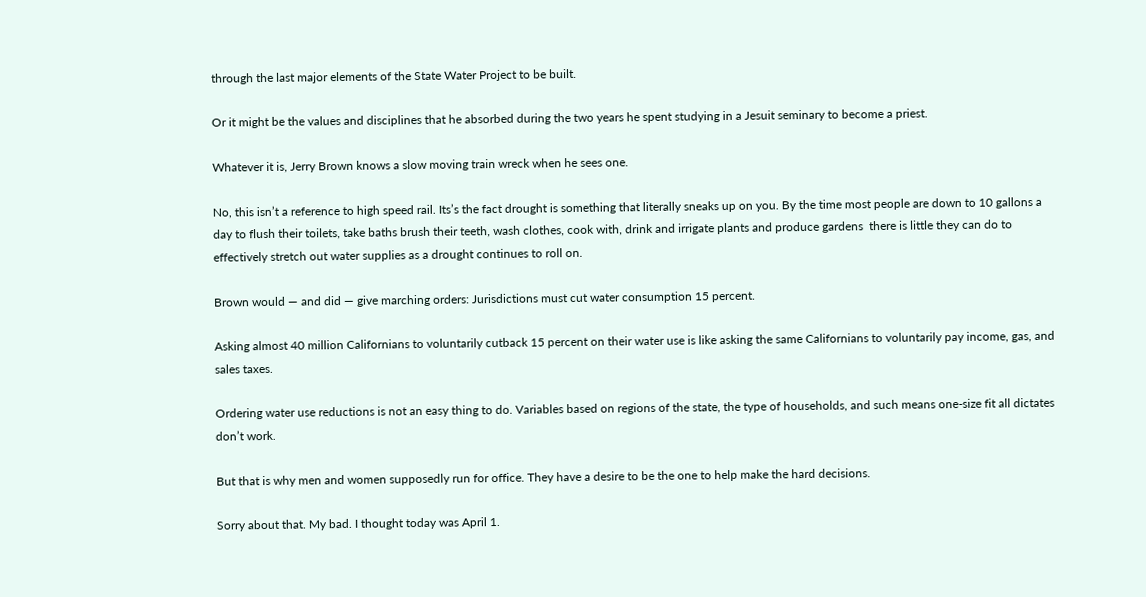through the last major elements of the State Water Project to be built.

Or it might be the values and disciplines that he absorbed during the two years he spent studying in a Jesuit seminary to become a priest.

Whatever it is, Jerry Brown knows a slow moving train wreck when he sees one.

No, this isn’t a reference to high speed rail. Its’s the fact drought is something that literally sneaks up on you. By the time most people are down to 10 gallons a day to flush their toilets, take baths brush their teeth, wash clothes, cook with, drink and irrigate plants and produce gardens  there is little they can do to effectively stretch out water supplies as a drought continues to roll on.

Brown would — and did — give marching orders: Jurisdictions must cut water consumption 15 percent.

Asking almost 40 million Californians to voluntarily cutback 15 percent on their water use is like asking the same Californians to voluntarily pay income, gas, and sales taxes.

Ordering water use reductions is not an easy thing to do. Variables based on regions of the state, the type of households, and such means one-size fit all dictates don’t work.

But that is why men and women supposedly run for office. They have a desire to be the one to help make the hard decisions.

Sorry about that. My bad. I thought today was April 1.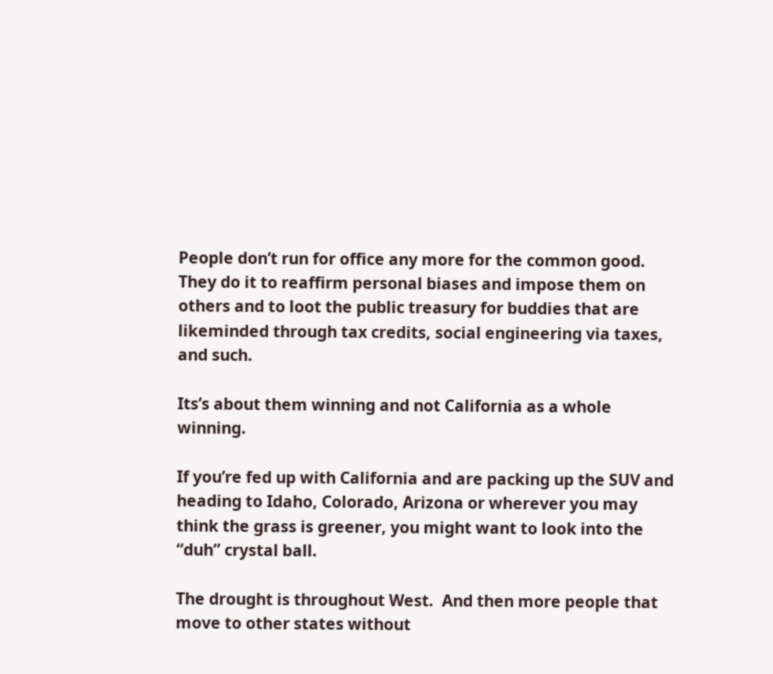People don’t run for office any more for the common good. They do it to reaffirm personal biases and impose them on others and to loot the public treasury for buddies that are likeminded through tax credits, social engineering via taxes, and such.

Its’s about them winning and not California as a whole winning.

If you’re fed up with California and are packing up the SUV and heading to Idaho, Colorado, Arizona or wherever you may think the grass is greener, you might want to look into the “duh” crystal ball.

The drought is throughout West.  And then more people that move to other states without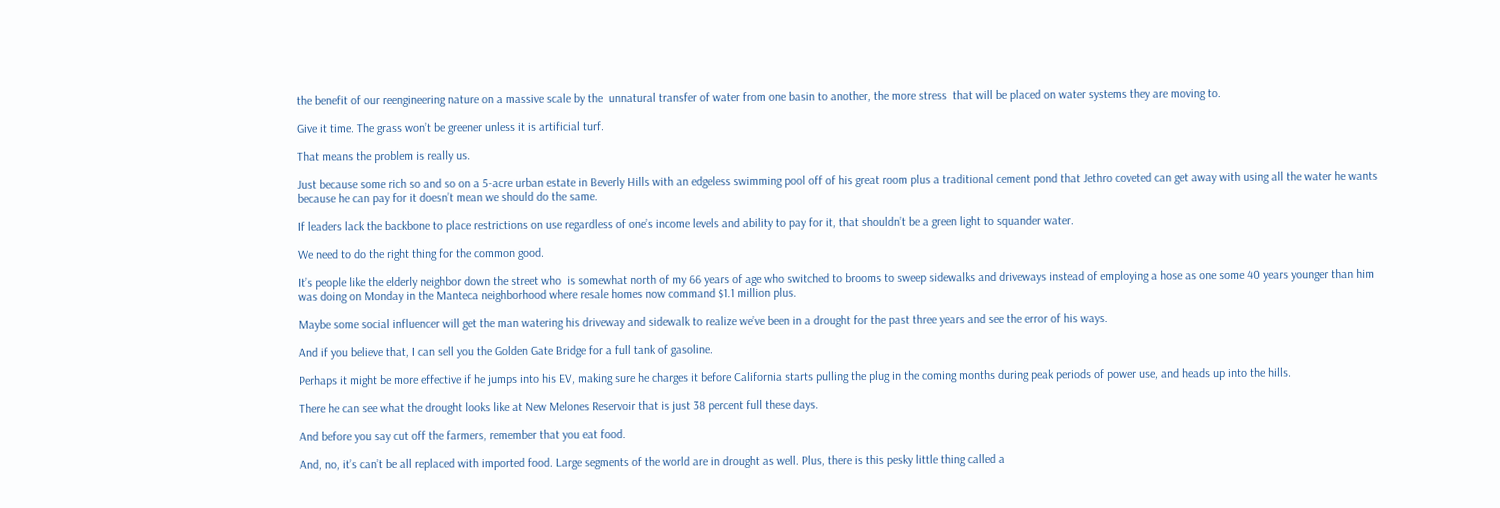the benefit of our reengineering nature on a massive scale by the  unnatural transfer of water from one basin to another, the more stress  that will be placed on water systems they are moving to.

Give it time. The grass won’t be greener unless it is artificial turf.

That means the problem is really us.

Just because some rich so and so on a 5-acre urban estate in Beverly Hills with an edgeless swimming pool off of his great room plus a traditional cement pond that Jethro coveted can get away with using all the water he wants because he can pay for it doesn’t mean we should do the same.

If leaders lack the backbone to place restrictions on use regardless of one’s income levels and ability to pay for it, that shouldn’t be a green light to squander water.

We need to do the right thing for the common good.

It’s people like the elderly neighbor down the street who  is somewhat north of my 66 years of age who switched to brooms to sweep sidewalks and driveways instead of employing a hose as one some 40 years younger than him was doing on Monday in the Manteca neighborhood where resale homes now command $1.1 million plus.

Maybe some social influencer will get the man watering his driveway and sidewalk to realize we’ve been in a drought for the past three years and see the error of his ways.

And if you believe that, I can sell you the Golden Gate Bridge for a full tank of gasoline.

Perhaps it might be more effective if he jumps into his EV, making sure he charges it before California starts pulling the plug in the coming months during peak periods of power use, and heads up into the hills.

There he can see what the drought looks like at New Melones Reservoir that is just 38 percent full these days.

And before you say cut off the farmers, remember that you eat food.

And, no, it’s can’t be all replaced with imported food. Large segments of the world are in drought as well. Plus, there is this pesky little thing called a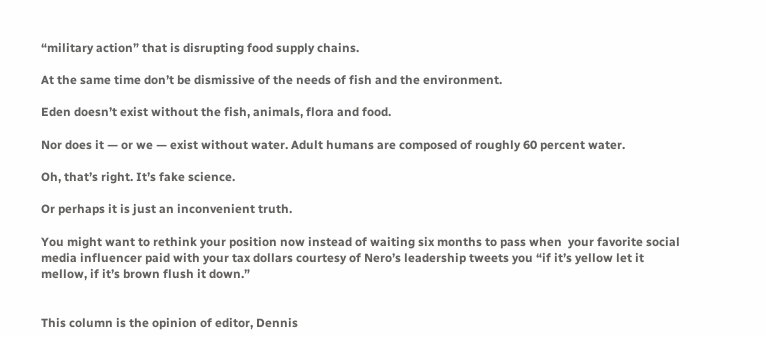“military action” that is disrupting food supply chains.

At the same time don’t be dismissive of the needs of fish and the environment.

Eden doesn’t exist without the fish, animals, flora and food.

Nor does it — or we — exist without water. Adult humans are composed of roughly 60 percent water.

Oh, that’s right. It’s fake science.

Or perhaps it is just an inconvenient truth.

You might want to rethink your position now instead of waiting six months to pass when  your favorite social media influencer paid with your tax dollars courtesy of Nero’s leadership tweets you “if it’s yellow let it mellow, if it’s brown flush it down.”


This column is the opinion of editor, Dennis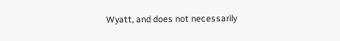Wyatt, and does not necessarily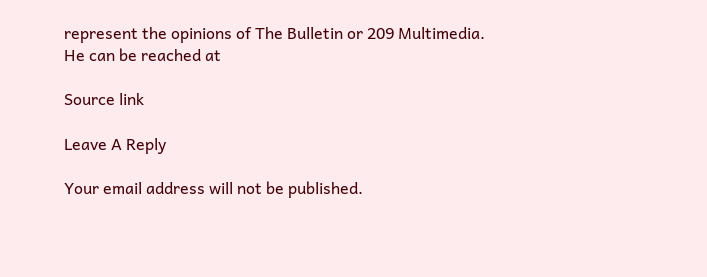represent the opinions of The Bulletin or 209 Multimedia. He can be reached at

Source link

Leave A Reply

Your email address will not be published.